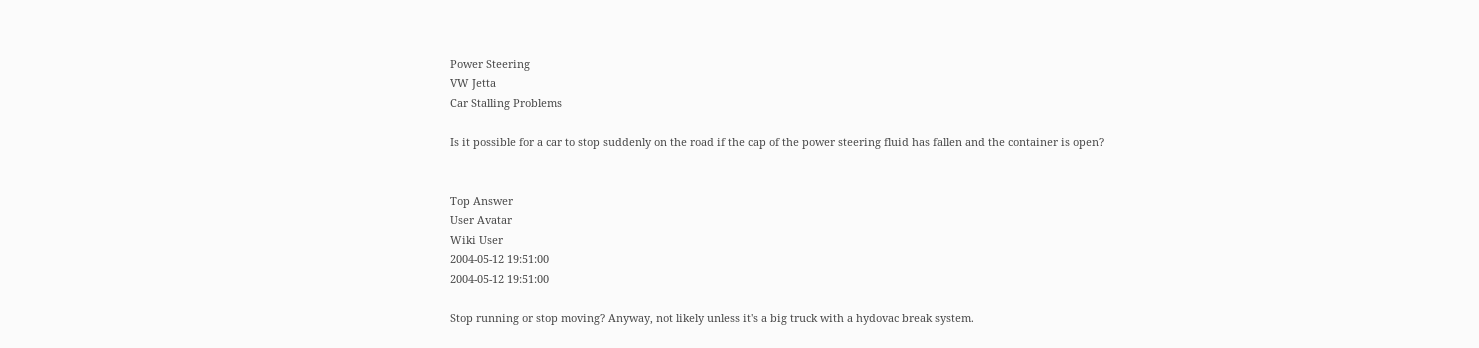Power Steering
VW Jetta
Car Stalling Problems

Is it possible for a car to stop suddenly on the road if the cap of the power steering fluid has fallen and the container is open?


Top Answer
User Avatar
Wiki User
2004-05-12 19:51:00
2004-05-12 19:51:00

Stop running or stop moving? Anyway, not likely unless it's a big truck with a hydovac break system.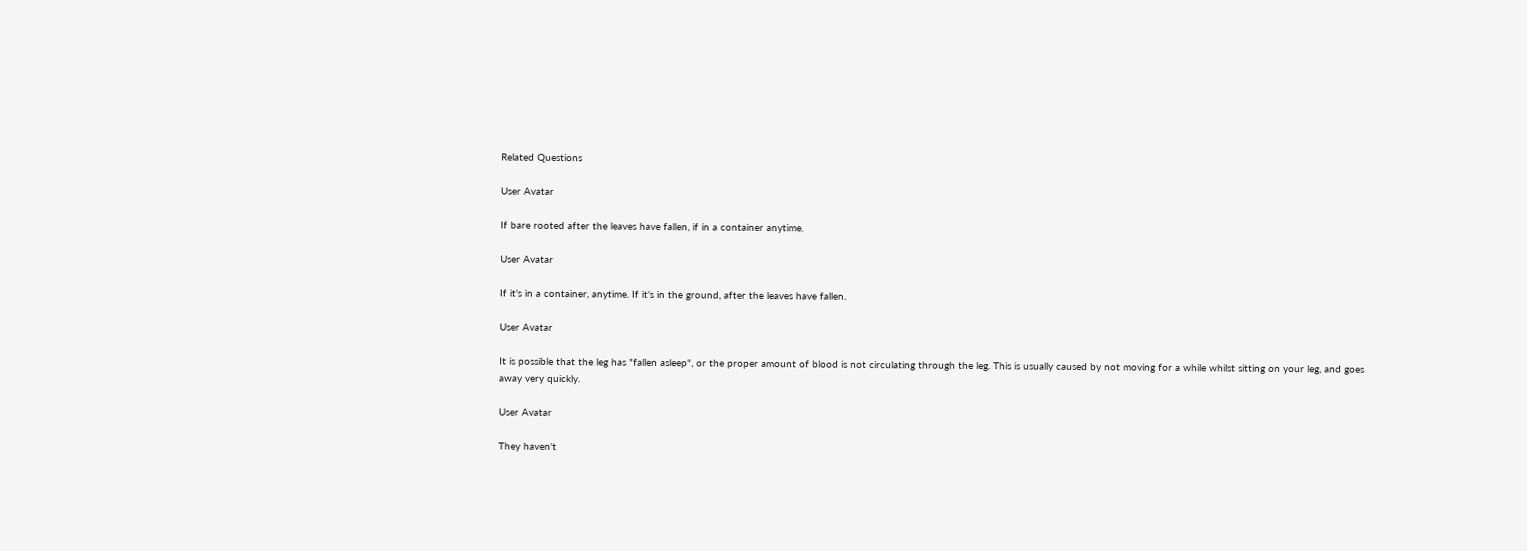Related Questions

User Avatar

If bare rooted after the leaves have fallen, if in a container anytime.

User Avatar

If it's in a container, anytime. If it's in the ground, after the leaves have fallen.

User Avatar

It is possible that the leg has "fallen asleep", or the proper amount of blood is not circulating through the leg. This is usually caused by not moving for a while whilst sitting on your leg, and goes away very quickly.

User Avatar

They haven't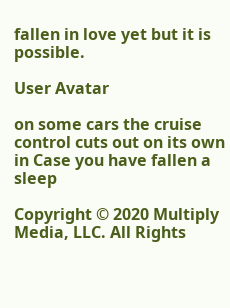fallen in love yet but it is possible.

User Avatar

on some cars the cruise control cuts out on its own in Case you have fallen a sleep

Copyright © 2020 Multiply Media, LLC. All Rights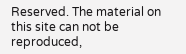Reserved. The material on this site can not be reproduced,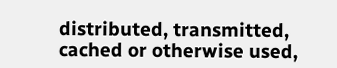distributed, transmitted, cached or otherwise used,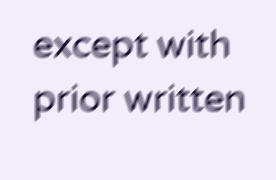except with prior written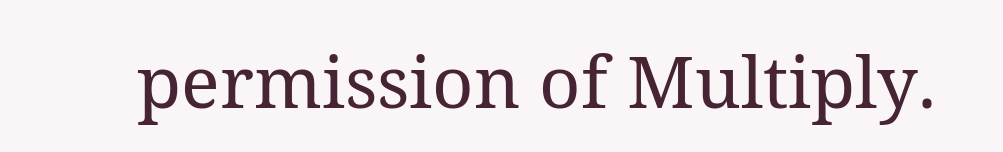permission of Multiply.